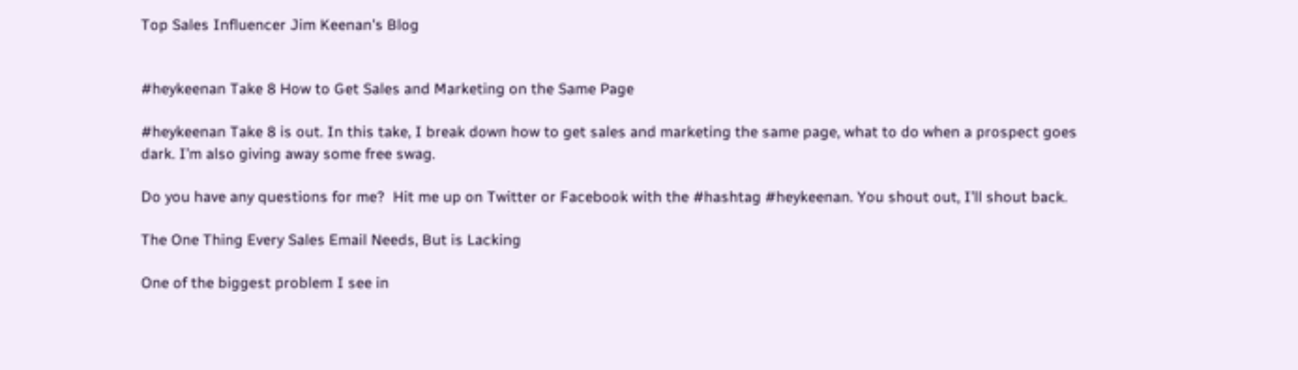Top Sales Influencer Jim Keenan's Blog


#heykeenan Take 8 How to Get Sales and Marketing on the Same Page

#heykeenan Take 8 is out. In this take, I break down how to get sales and marketing the same page, what to do when a prospect goes dark. I’m also giving away some free swag.

Do you have any questions for me?  Hit me up on Twitter or Facebook with the #hashtag #heykeenan. You shout out, I’ll shout back.

The One Thing Every Sales Email Needs, But is Lacking

One of the biggest problem I see in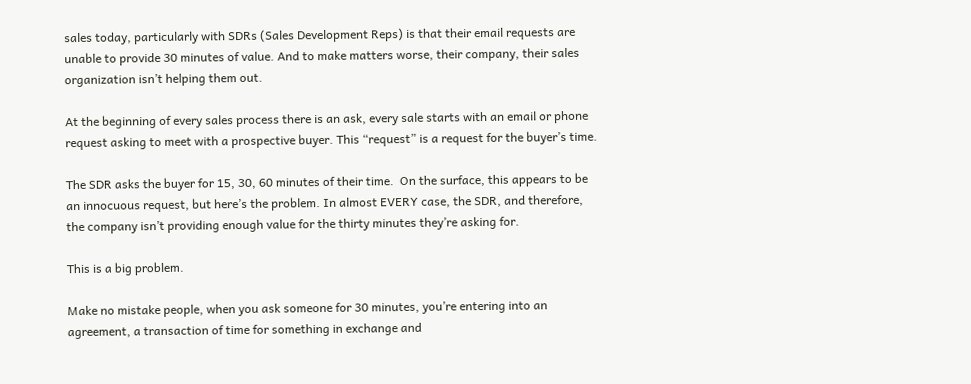sales today, particularly with SDRs (Sales Development Reps) is that their email requests are unable to provide 30 minutes of value. And to make matters worse, their company, their sales organization isn’t helping them out.

At the beginning of every sales process there is an ask, every sale starts with an email or phone request asking to meet with a prospective buyer. This “request” is a request for the buyer’s time.

The SDR asks the buyer for 15, 30, 60 minutes of their time.  On the surface, this appears to be an innocuous request, but here’s the problem. In almost EVERY case, the SDR, and therefore, the company isn’t providing enough value for the thirty minutes they’re asking for.

This is a big problem.

Make no mistake people, when you ask someone for 30 minutes, you’re entering into an agreement, a transaction of time for something in exchange and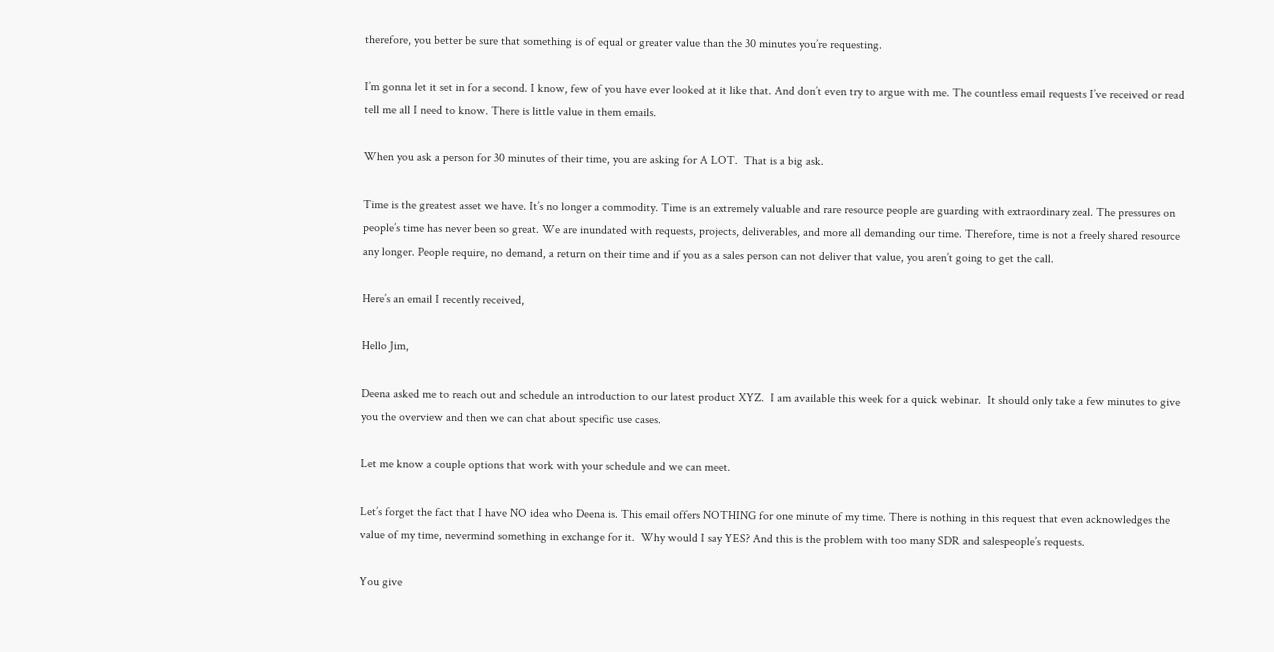therefore, you better be sure that something is of equal or greater value than the 30 minutes you’re requesting.

I’m gonna let it set in for a second. I know, few of you have ever looked at it like that. And don’t even try to argue with me. The countless email requests I’ve received or read tell me all I need to know. There is little value in them emails.

When you ask a person for 30 minutes of their time, you are asking for A LOT.  That is a big ask.

Time is the greatest asset we have. It’s no longer a commodity. Time is an extremely valuable and rare resource people are guarding with extraordinary zeal. The pressures on people’s time has never been so great. We are inundated with requests, projects, deliverables, and more all demanding our time. Therefore, time is not a freely shared resource any longer. People require, no demand, a return on their time and if you as a sales person can not deliver that value, you aren’t going to get the call.

Here’s an email I recently received,

Hello Jim,

Deena asked me to reach out and schedule an introduction to our latest product XYZ.  I am available this week for a quick webinar.  It should only take a few minutes to give you the overview and then we can chat about specific use cases.

Let me know a couple options that work with your schedule and we can meet.

Let’s forget the fact that I have NO idea who Deena is. This email offers NOTHING for one minute of my time. There is nothing in this request that even acknowledges the value of my time, nevermind something in exchange for it.  Why would I say YES? And this is the problem with too many SDR and salespeople’s requests.

You give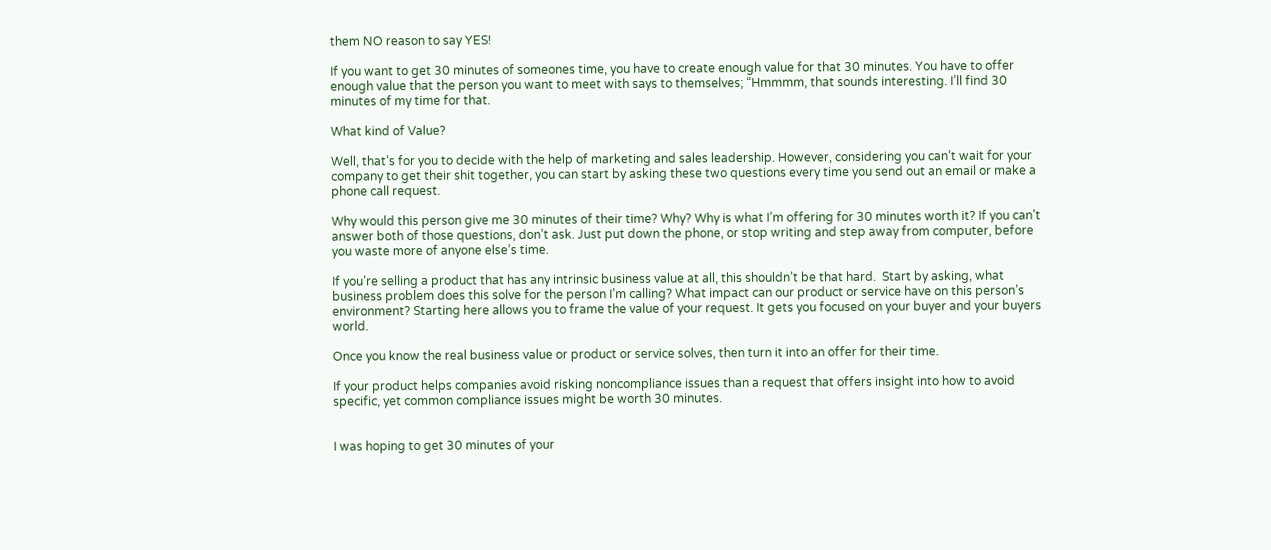them NO reason to say YES!

If you want to get 30 minutes of someones time, you have to create enough value for that 30 minutes. You have to offer enough value that the person you want to meet with says to themselves; “Hmmmm, that sounds interesting. I’ll find 30 minutes of my time for that.

What kind of Value?

Well, that’s for you to decide with the help of marketing and sales leadership. However, considering you can’t wait for your company to get their shit together, you can start by asking these two questions every time you send out an email or make a phone call request.

Why would this person give me 30 minutes of their time? Why? Why is what I’m offering for 30 minutes worth it? If you can’t answer both of those questions, don’t ask. Just put down the phone, or stop writing and step away from computer, before you waste more of anyone else’s time.

If you’re selling a product that has any intrinsic business value at all, this shouldn’t be that hard.  Start by asking, what business problem does this solve for the person I’m calling? What impact can our product or service have on this person’s environment? Starting here allows you to frame the value of your request. It gets you focused on your buyer and your buyers world.

Once you know the real business value or product or service solves, then turn it into an offer for their time.

If your product helps companies avoid risking noncompliance issues than a request that offers insight into how to avoid specific, yet common compliance issues might be worth 30 minutes.


I was hoping to get 30 minutes of your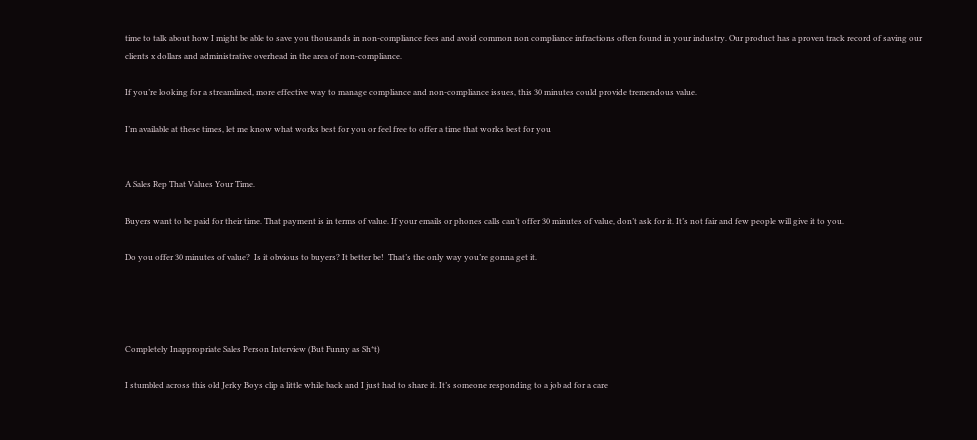time to talk about how I might be able to save you thousands in non-compliance fees and avoid common non compliance infractions often found in your industry. Our product has a proven track record of saving our clients x dollars and administrative overhead in the area of non-compliance.

If you’re looking for a streamlined, more effective way to manage compliance and non-compliance issues, this 30 minutes could provide tremendous value.

I’m available at these times, let me know what works best for you or feel free to offer a time that works best for you


A Sales Rep That Values Your Time.

Buyers want to be paid for their time. That payment is in terms of value. If your emails or phones calls can’t offer 30 minutes of value, don’t ask for it. It’s not fair and few people will give it to you.

Do you offer 30 minutes of value?  Is it obvious to buyers? It better be!  That’s the only way you’re gonna get it.




Completely Inappropriate Sales Person Interview (But Funny as Sh*t)

I stumbled across this old Jerky Boys clip a little while back and I just had to share it. It’s someone responding to a job ad for a care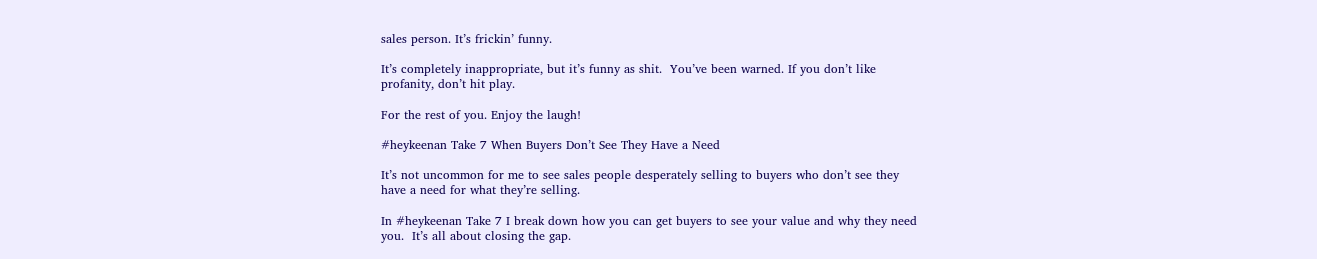sales person. It’s frickin’ funny.

It’s completely inappropriate, but it’s funny as shit.  You’ve been warned. If you don’t like profanity, don’t hit play.

For the rest of you. Enjoy the laugh!

#heykeenan Take 7 When Buyers Don’t See They Have a Need

It’s not uncommon for me to see sales people desperately selling to buyers who don’t see they have a need for what they’re selling.

In #heykeenan Take 7 I break down how you can get buyers to see your value and why they need you.  It’s all about closing the gap.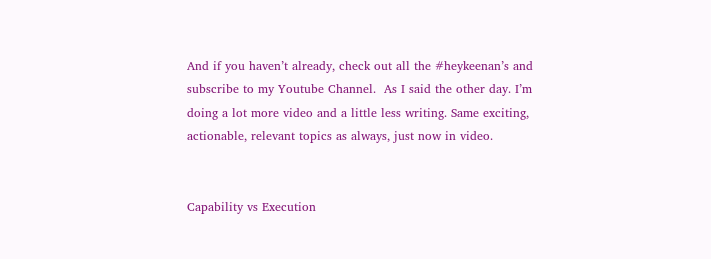And if you haven’t already, check out all the #heykeenan’s and subscribe to my Youtube Channel.  As I said the other day. I’m doing a lot more video and a little less writing. Same exciting, actionable, relevant topics as always, just now in video.


Capability vs Execution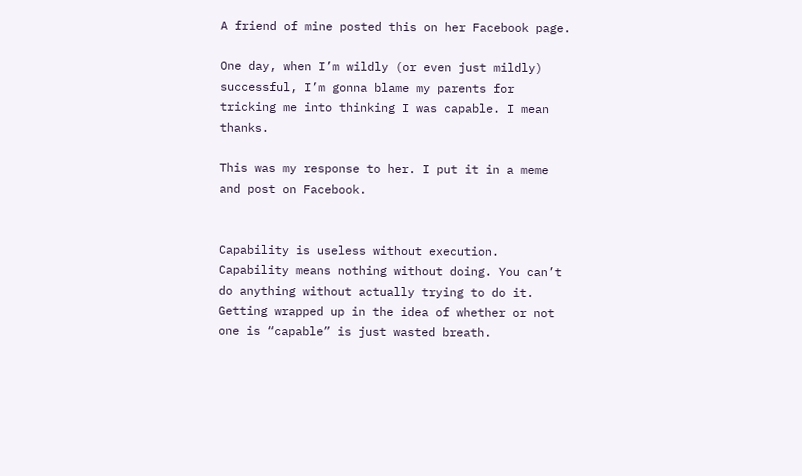A friend of mine posted this on her Facebook page.

One day, when I’m wildly (or even just mildly) successful, I’m gonna blame my parents for tricking me into thinking I was capable. I mean thanks.

This was my response to her. I put it in a meme and post on Facebook.


Capability is useless without execution. Capability means nothing without doing. You can’t do anything without actually trying to do it. Getting wrapped up in the idea of whether or not one is “capable” is just wasted breath.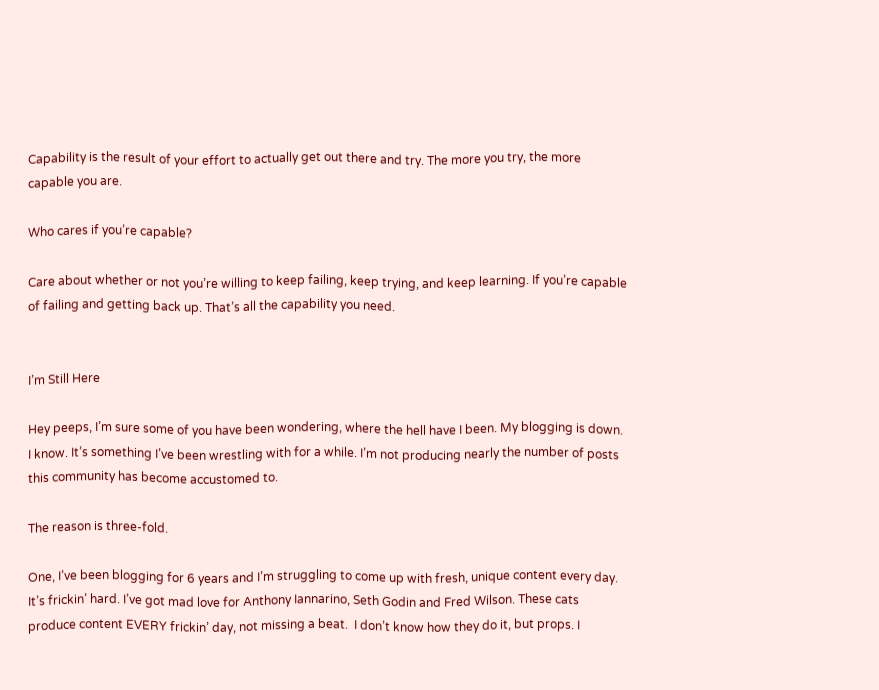Capability is the result of your effort to actually get out there and try. The more you try, the more capable you are.

Who cares if you’re capable?

Care about whether or not you’re willing to keep failing, keep trying, and keep learning. If you’re capable of failing and getting back up. That’s all the capability you need.


I’m Still Here

Hey peeps, I’m sure some of you have been wondering, where the hell have I been. My blogging is down. I know. It’s something I’ve been wrestling with for a while. I’m not producing nearly the number of posts this community has become accustomed to.

The reason is three-fold.

One, I’ve been blogging for 6 years and I’m struggling to come up with fresh, unique content every day. It’s frickin’ hard. I’ve got mad love for Anthony Iannarino, Seth Godin and Fred Wilson. These cats produce content EVERY frickin’ day, not missing a beat.  I don’t know how they do it, but props. I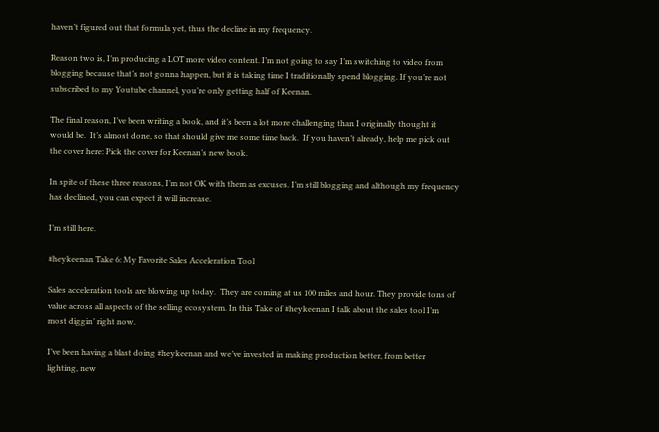haven’t figured out that formula yet, thus the decline in my frequency.

Reason two is, I’m producing a LOT more video content. I’m not going to say I’m switching to video from blogging because that’s not gonna happen, but it is taking time I traditionally spend blogging. If you’re not subscribed to my Youtube channel, you’re only getting half of Keenan.

The final reason, I’ve been writing a book, and it’s been a lot more challenging than I originally thought it would be.  It’s almost done, so that should give me some time back.  If you haven’t already, help me pick out the cover here: Pick the cover for Keenan’s new book.

In spite of these three reasons, I’m not OK with them as excuses. I’m still blogging and although my frequency has declined, you can expect it will increase.

I’m still here.

#heykeenan Take 6: My Favorite Sales Acceleration Tool

Sales acceleration tools are blowing up today.  They are coming at us 100 miles and hour. They provide tons of value across all aspects of the selling ecosystem. In this Take of #heykeenan I talk about the sales tool I’m most diggin’ right now.

I’ve been having a blast doing #heykeenan and we’ve invested in making production better, from better lighting, new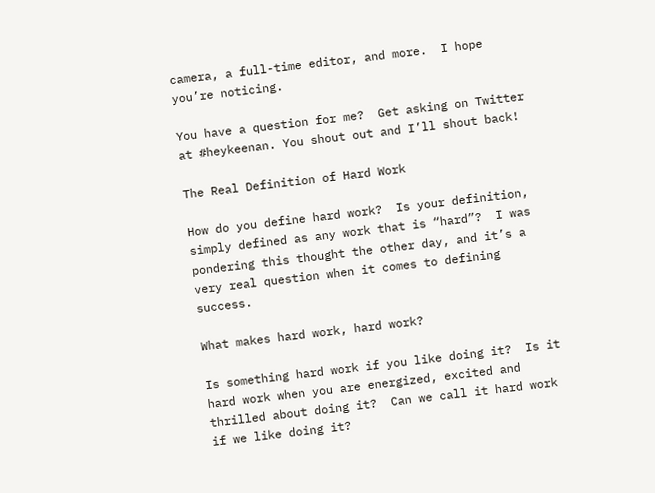camera, a full-time editor, and more.  I hope you’re noticing.

You have a question for me?  Get asking on Twitter at #heykeenan. You shout out and I’ll shout back!

The Real Definition of Hard Work

How do you define hard work?  Is your definition, simply defined as any work that is “hard”?  I was pondering this thought the other day, and it’s a very real question when it comes to defining success.

What makes hard work, hard work?

Is something hard work if you like doing it?  Is it hard work when you are energized, excited and thrilled about doing it?  Can we call it hard work if we like doing it?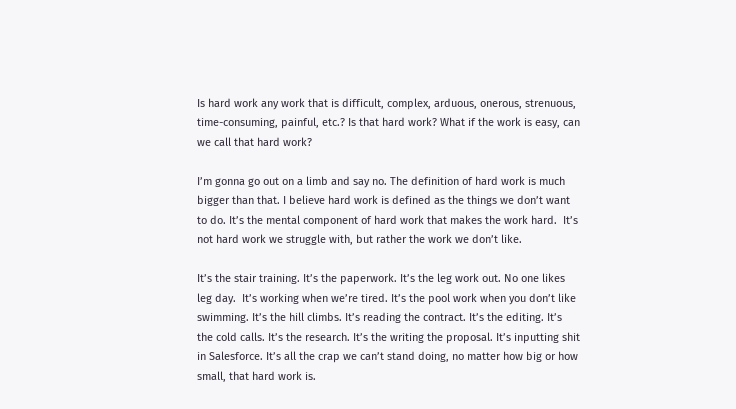Is hard work any work that is difficult, complex, arduous, onerous, strenuous, time-consuming, painful, etc.? Is that hard work? What if the work is easy, can we call that hard work?

I’m gonna go out on a limb and say no. The definition of hard work is much bigger than that. I believe hard work is defined as the things we don’t want to do. It’s the mental component of hard work that makes the work hard.  It’s not hard work we struggle with, but rather the work we don’t like.

It’s the stair training. It’s the paperwork. It’s the leg work out. No one likes leg day.  It’s working when we’re tired. It’s the pool work when you don’t like swimming. It’s the hill climbs. It’s reading the contract. It’s the editing. It’s the cold calls. It’s the research. It’s the writing the proposal. It’s inputting shit in Salesforce. It’s all the crap we can’t stand doing, no matter how big or how small, that hard work is.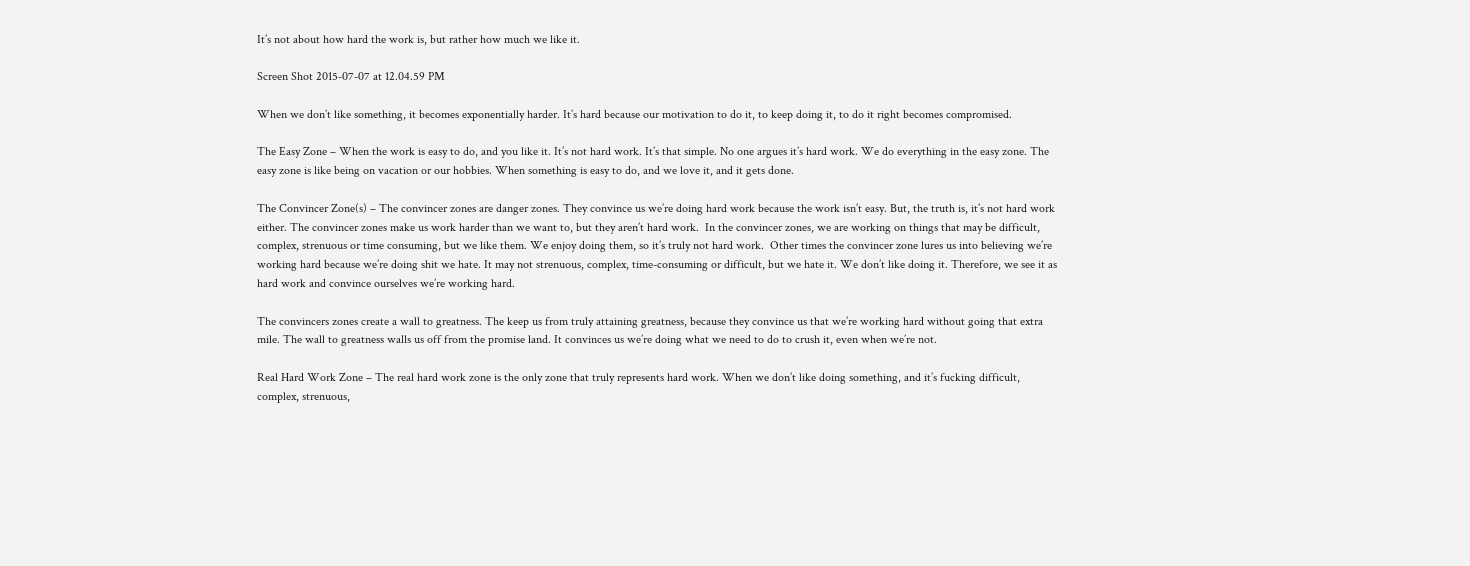It’s not about how hard the work is, but rather how much we like it.

Screen Shot 2015-07-07 at 12.04.59 PM

When we don’t like something, it becomes exponentially harder. It’s hard because our motivation to do it, to keep doing it, to do it right becomes compromised.

The Easy Zone – When the work is easy to do, and you like it. It’s not hard work. It’s that simple. No one argues it’s hard work. We do everything in the easy zone. The easy zone is like being on vacation or our hobbies. When something is easy to do, and we love it, and it gets done.

The Convincer Zone(s) – The convincer zones are danger zones. They convince us we’re doing hard work because the work isn’t easy. But, the truth is, it’s not hard work either. The convincer zones make us work harder than we want to, but they aren’t hard work.  In the convincer zones, we are working on things that may be difficult, complex, strenuous or time consuming, but we like them. We enjoy doing them, so it’s truly not hard work.  Other times the convincer zone lures us into believing we’re working hard because we’re doing shit we hate. It may not strenuous, complex, time-consuming or difficult, but we hate it. We don’t like doing it. Therefore, we see it as hard work and convince ourselves we’re working hard.

The convincers zones create a wall to greatness. The keep us from truly attaining greatness, because they convince us that we’re working hard without going that extra mile. The wall to greatness walls us off from the promise land. It convinces us we’re doing what we need to do to crush it, even when we’re not.

Real Hard Work Zone – The real hard work zone is the only zone that truly represents hard work. When we don’t like doing something, and it’s fucking difficult, complex, strenuous,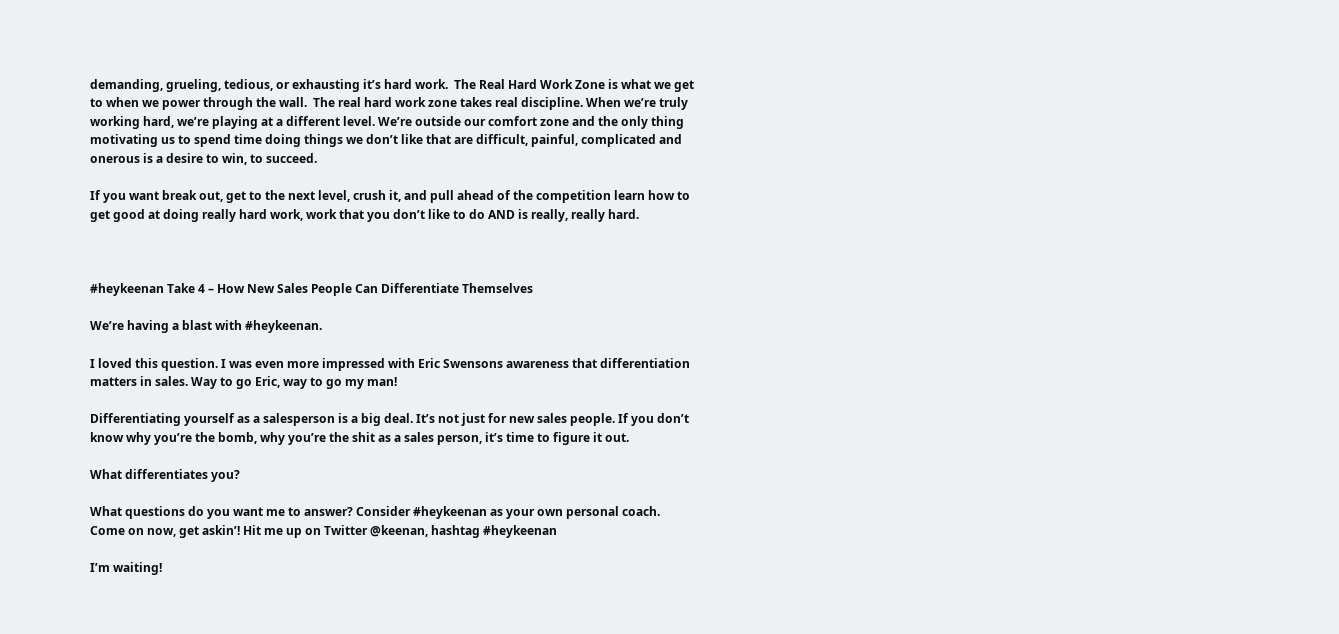demanding, grueling, tedious, or exhausting it’s hard work.  The Real Hard Work Zone is what we get to when we power through the wall.  The real hard work zone takes real discipline. When we’re truly working hard, we’re playing at a different level. We’re outside our comfort zone and the only thing motivating us to spend time doing things we don’t like that are difficult, painful, complicated and onerous is a desire to win, to succeed.

If you want break out, get to the next level, crush it, and pull ahead of the competition learn how to get good at doing really hard work, work that you don’t like to do AND is really, really hard.



#heykeenan Take 4 – How New Sales People Can Differentiate Themselves

We’re having a blast with #heykeenan.

I loved this question. I was even more impressed with Eric Swensons awareness that differentiation matters in sales. Way to go Eric, way to go my man!

Differentiating yourself as a salesperson is a big deal. It’s not just for new sales people. If you don’t know why you’re the bomb, why you’re the shit as a sales person, it’s time to figure it out.

What differentiates you?

What questions do you want me to answer? Consider #heykeenan as your own personal coach. Come on now, get askin’! Hit me up on Twitter @keenan, hashtag #heykeenan

I’m waiting!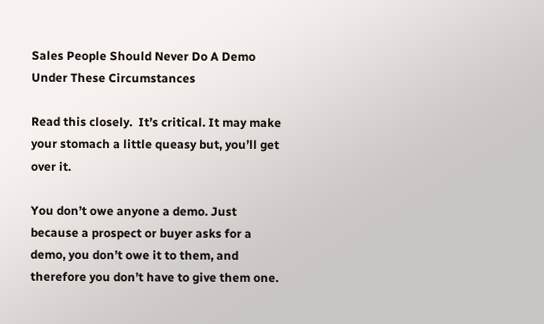Sales People Should Never Do A Demo Under These Circumstances

Read this closely.  It’s critical. It may make your stomach a little queasy but, you’ll get over it.

You don’t owe anyone a demo. Just because a prospect or buyer asks for a demo, you don’t owe it to them, and therefore you don’t have to give them one.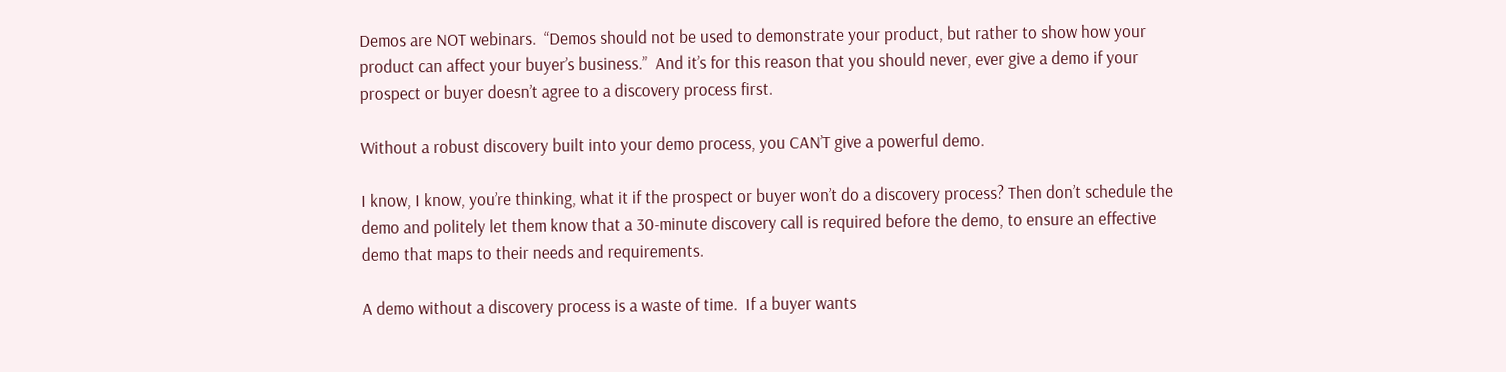Demos are NOT webinars.  “Demos should not be used to demonstrate your product, but rather to show how your product can affect your buyer’s business.”  And it’s for this reason that you should never, ever give a demo if your prospect or buyer doesn’t agree to a discovery process first.

Without a robust discovery built into your demo process, you CAN’T give a powerful demo.

I know, I know, you’re thinking, what it if the prospect or buyer won’t do a discovery process? Then don’t schedule the demo and politely let them know that a 30-minute discovery call is required before the demo, to ensure an effective demo that maps to their needs and requirements.

A demo without a discovery process is a waste of time.  If a buyer wants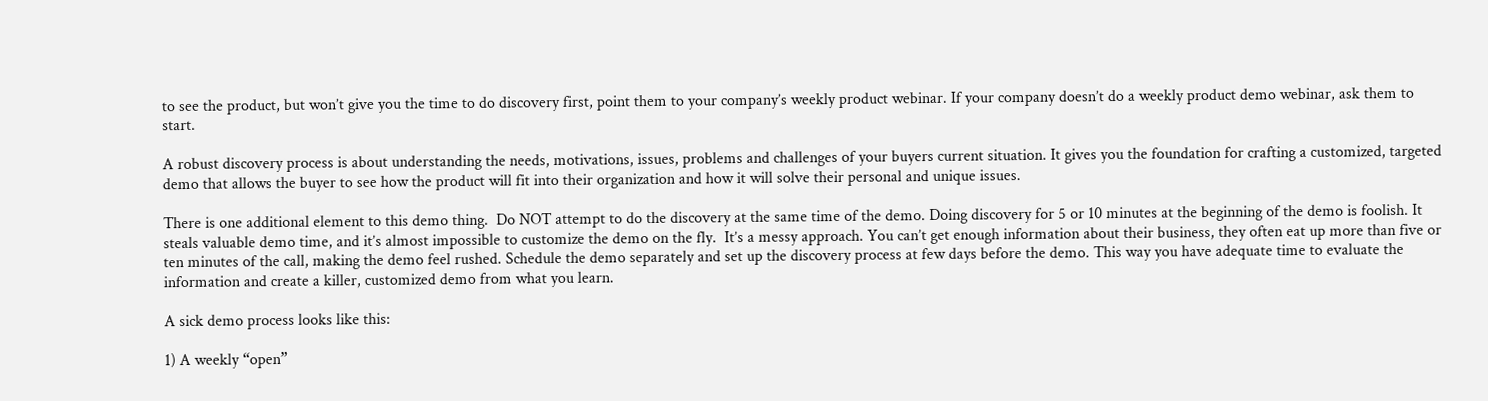to see the product, but won’t give you the time to do discovery first, point them to your company’s weekly product webinar. If your company doesn’t do a weekly product demo webinar, ask them to start.

A robust discovery process is about understanding the needs, motivations, issues, problems and challenges of your buyers current situation. It gives you the foundation for crafting a customized, targeted demo that allows the buyer to see how the product will fit into their organization and how it will solve their personal and unique issues.

There is one additional element to this demo thing.  Do NOT attempt to do the discovery at the same time of the demo. Doing discovery for 5 or 10 minutes at the beginning of the demo is foolish. It steals valuable demo time, and it’s almost impossible to customize the demo on the fly.  It’s a messy approach. You can’t get enough information about their business, they often eat up more than five or ten minutes of the call, making the demo feel rushed. Schedule the demo separately and set up the discovery process at few days before the demo. This way you have adequate time to evaluate the information and create a killer, customized demo from what you learn.

A sick demo process looks like this:

1) A weekly “open”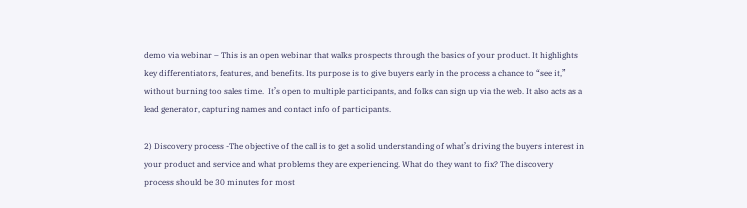demo via webinar – This is an open webinar that walks prospects through the basics of your product. It highlights key differentiators, features, and benefits. Its purpose is to give buyers early in the process a chance to “see it,” without burning too sales time.  It’s open to multiple participants, and folks can sign up via the web. It also acts as a lead generator, capturing names and contact info of participants.

2) Discovery process -The objective of the call is to get a solid understanding of what’s driving the buyers interest in your product and service and what problems they are experiencing. What do they want to fix? The discovery process should be 30 minutes for most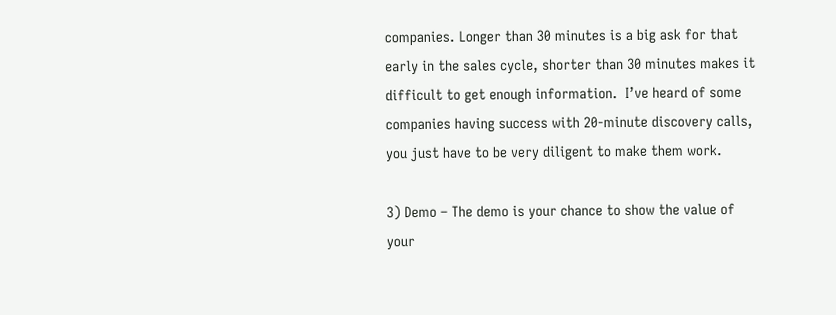companies. Longer than 30 minutes is a big ask for that early in the sales cycle, shorter than 30 minutes makes it difficult to get enough information.  I’ve heard of some companies having success with 20-minute discovery calls, you just have to be very diligent to make them work.

3) Demo – The demo is your chance to show the value of your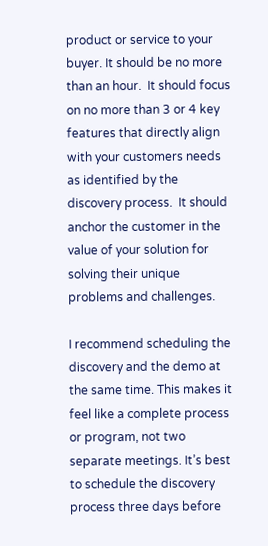product or service to your buyer. It should be no more than an hour.  It should focus on no more than 3 or 4 key features that directly align with your customers needs as identified by the discovery process.  It should anchor the customer in the value of your solution for solving their unique problems and challenges.

I recommend scheduling the discovery and the demo at the same time. This makes it feel like a complete process or program, not two separate meetings. It’s best to schedule the discovery process three days before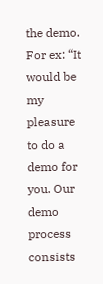the demo.  For ex: “It would be my pleasure to do a demo for you. Our demo process consists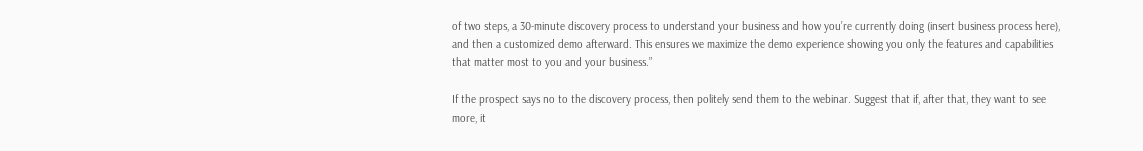of two steps, a 30-minute discovery process to understand your business and how you’re currently doing (insert business process here), and then a customized demo afterward. This ensures we maximize the demo experience showing you only the features and capabilities that matter most to you and your business.”

If the prospect says no to the discovery process, then politely send them to the webinar. Suggest that if, after that, they want to see more, it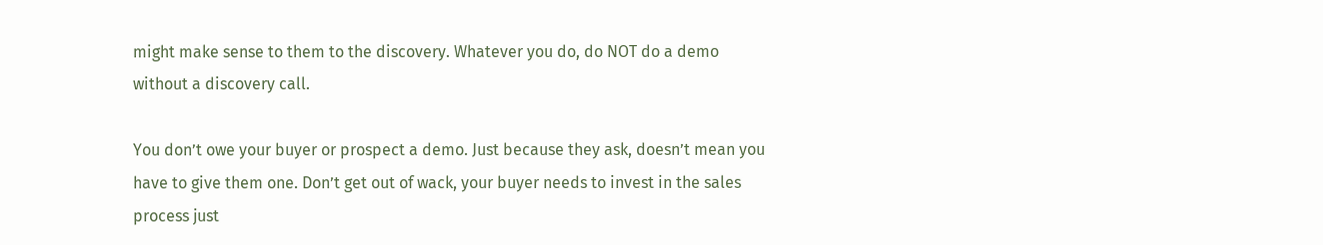might make sense to them to the discovery. Whatever you do, do NOT do a demo without a discovery call.

You don’t owe your buyer or prospect a demo. Just because they ask, doesn’t mean you have to give them one. Don’t get out of wack, your buyer needs to invest in the sales process just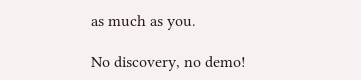as much as you.

No discovery, no demo!